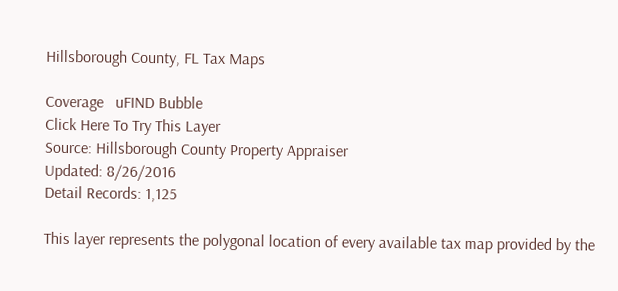Hillsborough County, FL Tax Maps

Coverage   uFIND Bubble
Click Here To Try This Layer
Source: Hillsborough County Property Appraiser
Updated: 8/26/2016
Detail Records: 1,125

This layer represents the polygonal location of every available tax map provided by the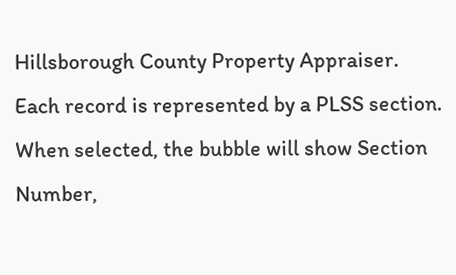Hillsborough County Property Appraiser.  Each record is represented by a PLSS section. When selected, the bubble will show Section Number,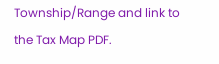Township/Range and link to the Tax Map PDF.